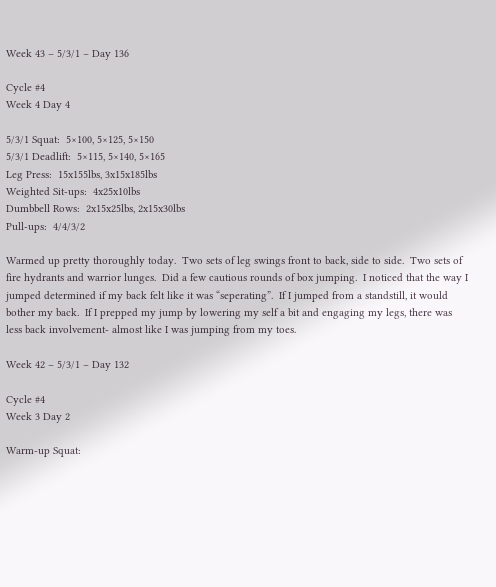Week 43 – 5/3/1 – Day 136

Cycle #4
Week 4 Day 4

5/3/1 Squat:  5×100, 5×125, 5×150
5/3/1 Deadlift:  5×115, 5×140, 5×165
Leg Press:  15x155lbs, 3x15x185lbs
Weighted Sit-ups:  4x25x10lbs
Dumbbell Rows:  2x15x25lbs, 2x15x30lbs
Pull-ups:  4/4/3/2

Warmed up pretty thoroughly today.  Two sets of leg swings front to back, side to side.  Two sets of fire hydrants and warrior lunges.  Did a few cautious rounds of box jumping.  I noticed that the way I jumped determined if my back felt like it was “seperating”.  If I jumped from a standstill, it would bother my back.  If I prepped my jump by lowering my self a bit and engaging my legs, there was less back involvement- almost like I was jumping from my toes.

Week 42 – 5/3/1 – Day 132

Cycle #4
Week 3 Day 2

Warm-up Squat: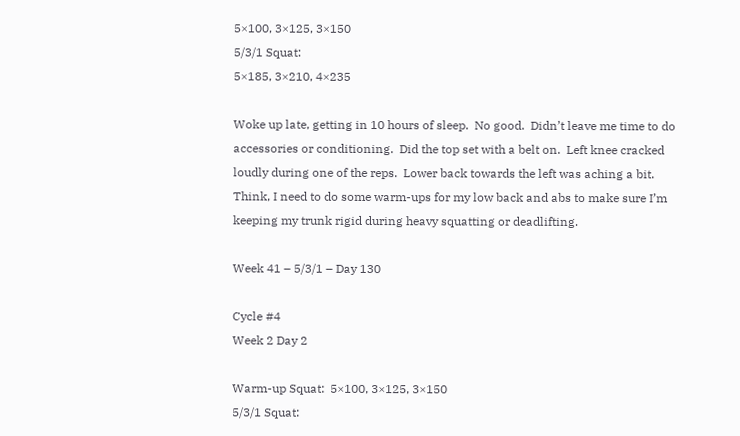5×100, 3×125, 3×150
5/3/1 Squat:
5×185, 3×210, 4×235

Woke up late, getting in 10 hours of sleep.  No good.  Didn’t leave me time to do accessories or conditioning.  Did the top set with a belt on.  Left knee cracked loudly during one of the reps.  Lower back towards the left was aching a bit.  Think, I need to do some warm-ups for my low back and abs to make sure I’m keeping my trunk rigid during heavy squatting or deadlifting.

Week 41 – 5/3/1 – Day 130

Cycle #4
Week 2 Day 2

Warm-up Squat:  5×100, 3×125, 3×150
5/3/1 Squat: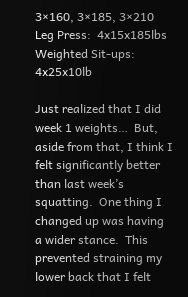3×160, 3×185, 3×210
Leg Press:  4x15x185lbs
Weighted Sit-ups:  4x25x10lb

Just realized that I did week 1 weights…  But, aside from that, I think I felt significantly better than last week’s squatting.  One thing I changed up was having a wider stance.  This prevented straining my lower back that I felt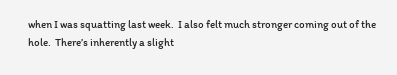when I was squatting last week.  I also felt much stronger coming out of the hole.  There’s inherently a slight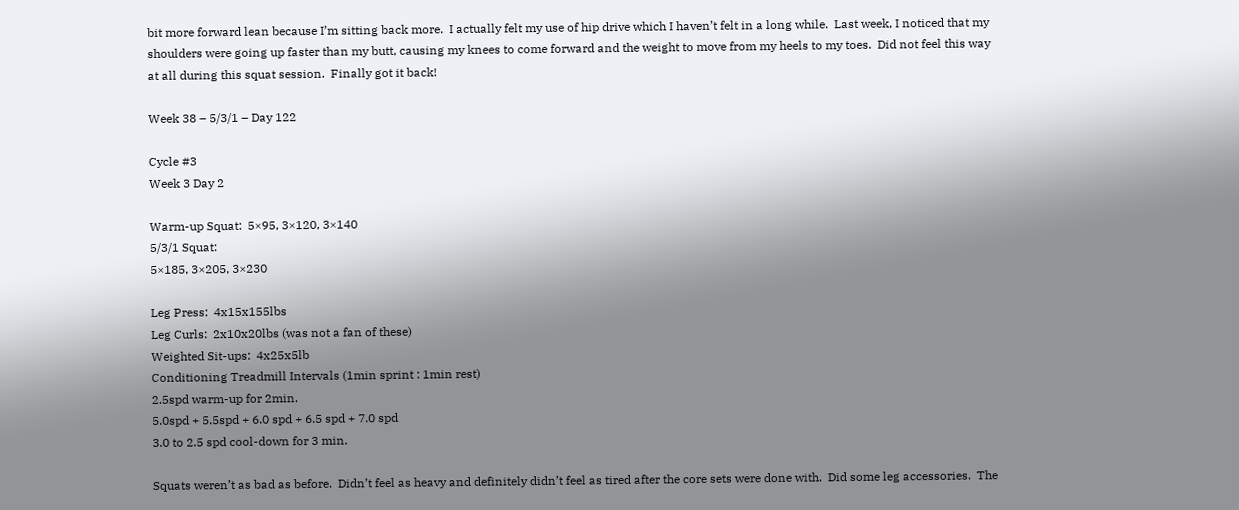bit more forward lean because I’m sitting back more.  I actually felt my use of hip drive which I haven’t felt in a long while.  Last week, I noticed that my shoulders were going up faster than my butt, causing my knees to come forward and the weight to move from my heels to my toes.  Did not feel this way at all during this squat session.  Finally got it back!

Week 38 – 5/3/1 – Day 122

Cycle #3
Week 3 Day 2

Warm-up Squat:  5×95, 3×120, 3×140
5/3/1 Squat:
5×185, 3×205, 3×230

Leg Press:  4x15x155lbs
Leg Curls:  2x10x20lbs (was not a fan of these)
Weighted Sit-ups:  4x25x5lb
Conditioning Treadmill Intervals (1min sprint : 1min rest)
2.5spd warm-up for 2min.
5.0spd + 5.5spd + 6.0 spd + 6.5 spd + 7.0 spd
3.0 to 2.5 spd cool-down for 3 min.

Squats weren’t as bad as before.  Didn’t feel as heavy and definitely didn’t feel as tired after the core sets were done with.  Did some leg accessories.  The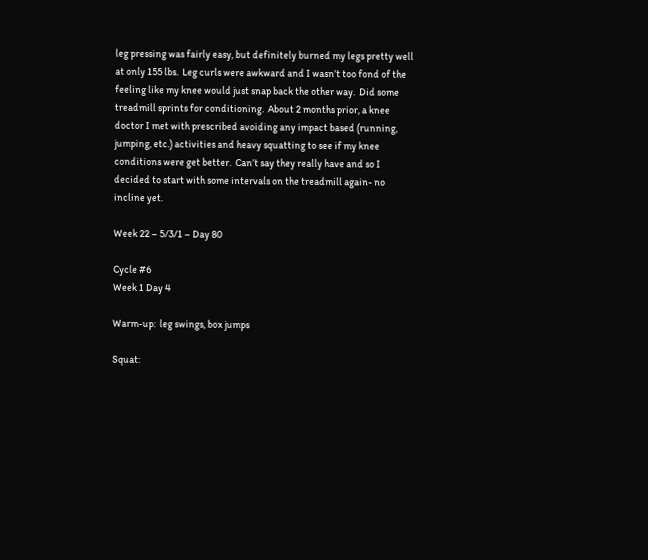leg pressing was fairly easy, but definitely burned my legs pretty well at only 155 lbs.  Leg curls were awkward and I wasn’t too fond of the feeling like my knee would just snap back the other way.  Did some treadmill sprints for conditioning.  About 2 months prior, a knee doctor I met with prescribed avoiding any impact based (running, jumping, etc.) activities and heavy squatting to see if my knee conditions were get better.  Can’t say they really have and so I decided to start with some intervals on the treadmill again- no incline yet.

Week 22 – 5/3/1 – Day 80

Cycle #6
Week 1 Day 4

Warm-up:  leg swings, box jumps

Squat: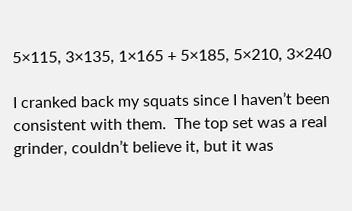5×115, 3×135, 1×165 + 5×185, 5×210, 3×240

I cranked back my squats since I haven’t been consistent with them.  The top set was a real grinder, couldn’t believe it, but it was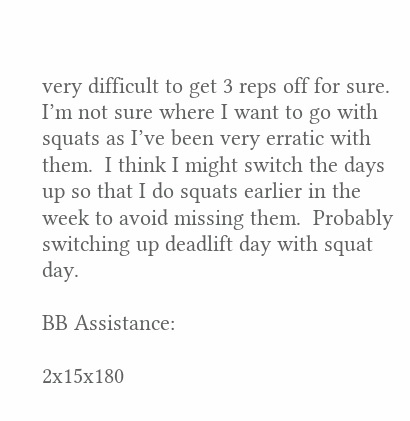very difficult to get 3 reps off for sure.  I’m not sure where I want to go with squats as I’ve been very erratic with them.  I think I might switch the days up so that I do squats earlier in the week to avoid missing them.  Probably switching up deadlift day with squat day.

BB Assistance:

2x15x180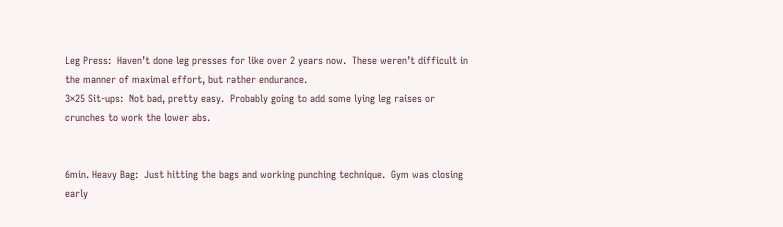Leg Press:  Haven’t done leg presses for like over 2 years now.  These weren’t difficult in the manner of maximal effort, but rather endurance.
3×25 Sit-ups:  Not bad, pretty easy.  Probably going to add some lying leg raises or crunches to work the lower abs.


6min. Heavy Bag:  Just hitting the bags and working punching technique.  Gym was closing early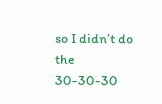so I didn’t do the 30-30-30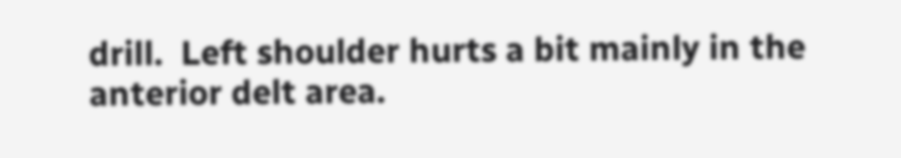drill.  Left shoulder hurts a bit mainly in the anterior delt area.